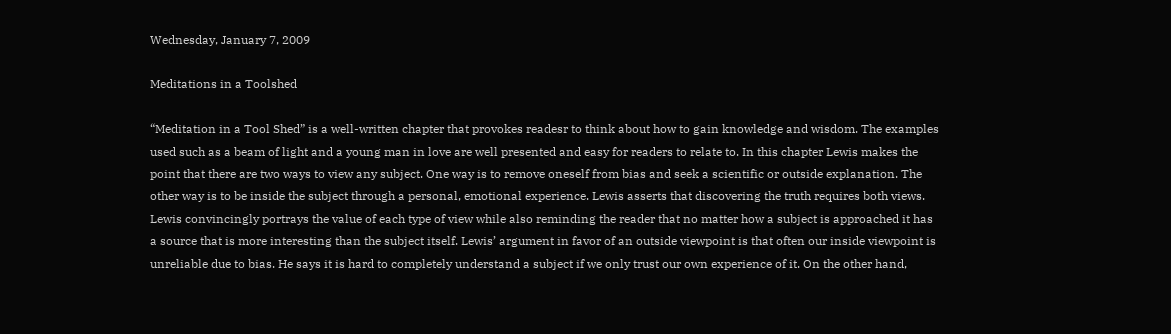Wednesday, January 7, 2009

Meditations in a Toolshed

“Meditation in a Tool Shed” is a well-written chapter that provokes readesr to think about how to gain knowledge and wisdom. The examples used such as a beam of light and a young man in love are well presented and easy for readers to relate to. In this chapter Lewis makes the point that there are two ways to view any subject. One way is to remove oneself from bias and seek a scientific or outside explanation. The other way is to be inside the subject through a personal, emotional experience. Lewis asserts that discovering the truth requires both views.
Lewis convincingly portrays the value of each type of view while also reminding the reader that no matter how a subject is approached it has a source that is more interesting than the subject itself. Lewis’ argument in favor of an outside viewpoint is that often our inside viewpoint is unreliable due to bias. He says it is hard to completely understand a subject if we only trust our own experience of it. On the other hand,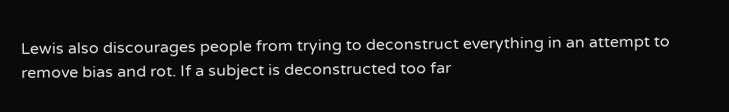Lewis also discourages people from trying to deconstruct everything in an attempt to remove bias and rot. If a subject is deconstructed too far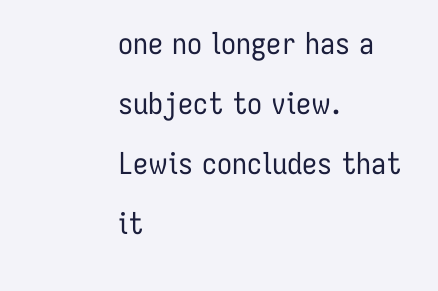one no longer has a subject to view.
Lewis concludes that it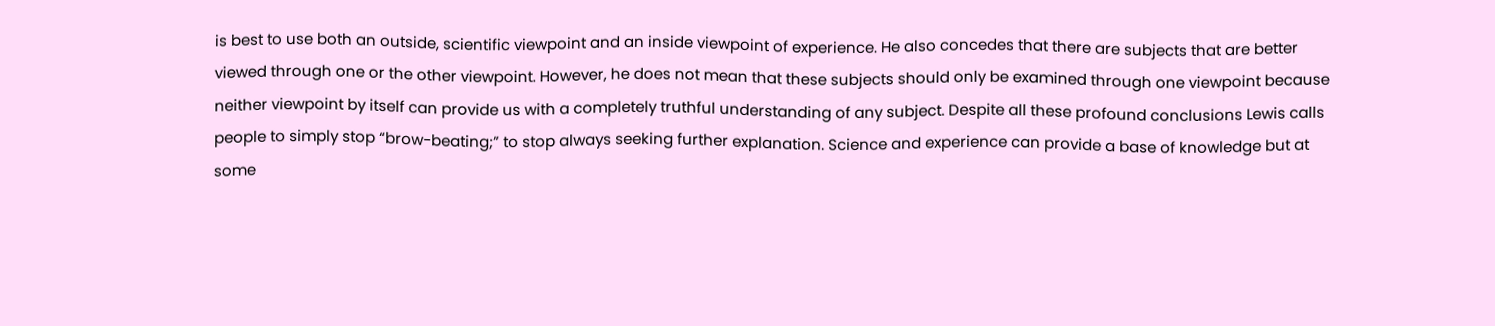is best to use both an outside, scientific viewpoint and an inside viewpoint of experience. He also concedes that there are subjects that are better viewed through one or the other viewpoint. However, he does not mean that these subjects should only be examined through one viewpoint because neither viewpoint by itself can provide us with a completely truthful understanding of any subject. Despite all these profound conclusions Lewis calls people to simply stop “brow-beating;” to stop always seeking further explanation. Science and experience can provide a base of knowledge but at some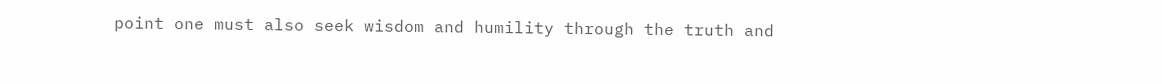point one must also seek wisdom and humility through the truth and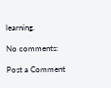learning.

No comments:

Post a Comment